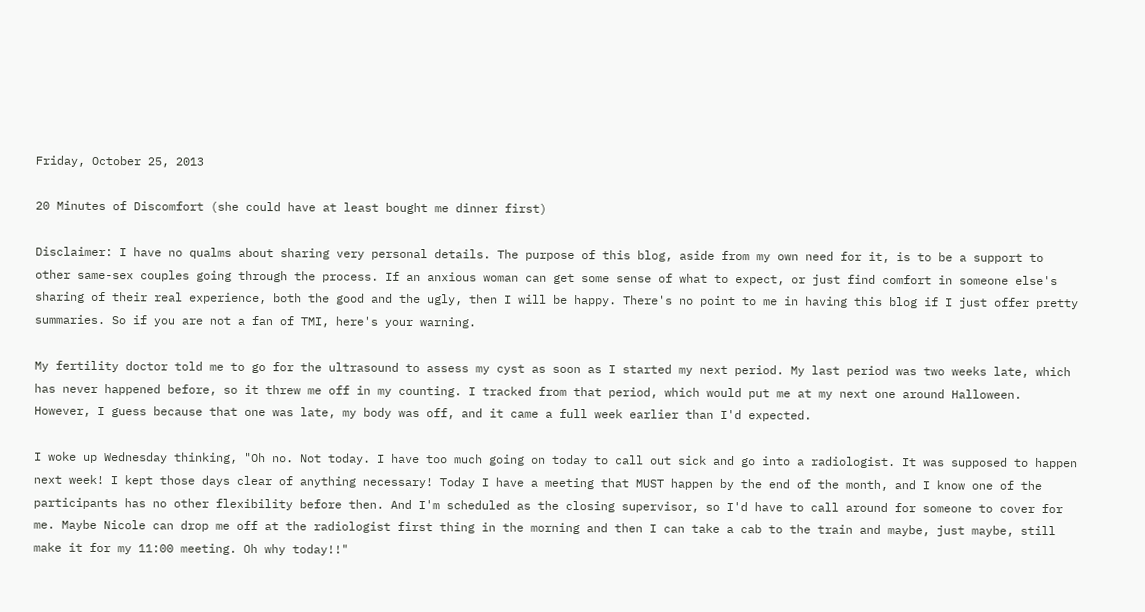Friday, October 25, 2013

20 Minutes of Discomfort (she could have at least bought me dinner first)

Disclaimer: I have no qualms about sharing very personal details. The purpose of this blog, aside from my own need for it, is to be a support to other same-sex couples going through the process. If an anxious woman can get some sense of what to expect, or just find comfort in someone else's sharing of their real experience, both the good and the ugly, then I will be happy. There's no point to me in having this blog if I just offer pretty summaries. So if you are not a fan of TMI, here's your warning.

My fertility doctor told me to go for the ultrasound to assess my cyst as soon as I started my next period. My last period was two weeks late, which has never happened before, so it threw me off in my counting. I tracked from that period, which would put me at my next one around Halloween. However, I guess because that one was late, my body was off, and it came a full week earlier than I'd expected.

I woke up Wednesday thinking, "Oh no. Not today. I have too much going on today to call out sick and go into a radiologist. It was supposed to happen next week! I kept those days clear of anything necessary! Today I have a meeting that MUST happen by the end of the month, and I know one of the participants has no other flexibility before then. And I'm scheduled as the closing supervisor, so I'd have to call around for someone to cover for me. Maybe Nicole can drop me off at the radiologist first thing in the morning and then I can take a cab to the train and maybe, just maybe, still make it for my 11:00 meeting. Oh why today!!"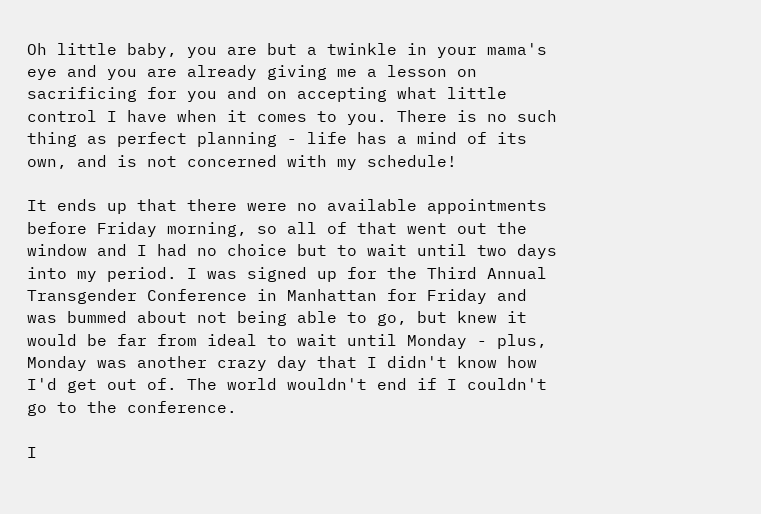Oh little baby, you are but a twinkle in your mama's eye and you are already giving me a lesson on sacrificing for you and on accepting what little control I have when it comes to you. There is no such thing as perfect planning - life has a mind of its own, and is not concerned with my schedule!

It ends up that there were no available appointments before Friday morning, so all of that went out the window and I had no choice but to wait until two days into my period. I was signed up for the Third Annual Transgender Conference in Manhattan for Friday and was bummed about not being able to go, but knew it would be far from ideal to wait until Monday - plus, Monday was another crazy day that I didn't know how I'd get out of. The world wouldn't end if I couldn't go to the conference.

I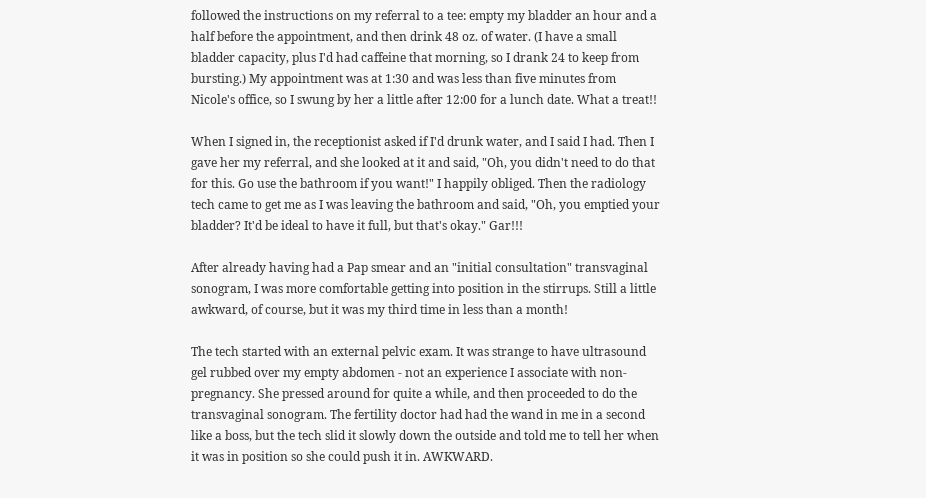followed the instructions on my referral to a tee: empty my bladder an hour and a half before the appointment, and then drink 48 oz. of water. (I have a small bladder capacity, plus I'd had caffeine that morning, so I drank 24 to keep from bursting.) My appointment was at 1:30 and was less than five minutes from Nicole's office, so I swung by her a little after 12:00 for a lunch date. What a treat!!

When I signed in, the receptionist asked if I'd drunk water, and I said I had. Then I gave her my referral, and she looked at it and said, "Oh, you didn't need to do that for this. Go use the bathroom if you want!" I happily obliged. Then the radiology tech came to get me as I was leaving the bathroom and said, "Oh, you emptied your bladder? It'd be ideal to have it full, but that's okay." Gar!!!

After already having had a Pap smear and an "initial consultation" transvaginal sonogram, I was more comfortable getting into position in the stirrups. Still a little awkward, of course, but it was my third time in less than a month!

The tech started with an external pelvic exam. It was strange to have ultrasound gel rubbed over my empty abdomen - not an experience I associate with non-pregnancy. She pressed around for quite a while, and then proceeded to do the transvaginal sonogram. The fertility doctor had had the wand in me in a second like a boss, but the tech slid it slowly down the outside and told me to tell her when it was in position so she could push it in. AWKWARD.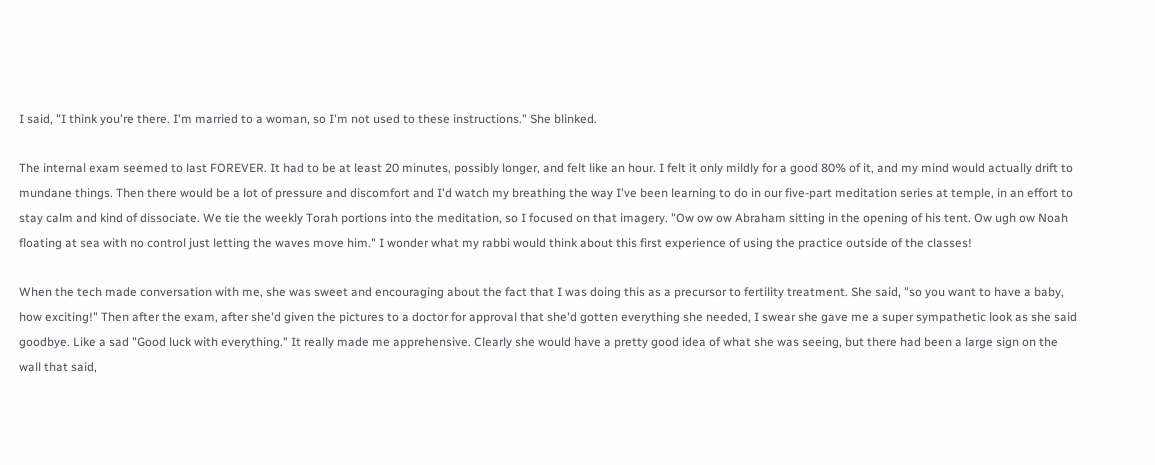I said, "I think you're there. I'm married to a woman, so I'm not used to these instructions." She blinked.

The internal exam seemed to last FOREVER. It had to be at least 20 minutes, possibly longer, and felt like an hour. I felt it only mildly for a good 80% of it, and my mind would actually drift to mundane things. Then there would be a lot of pressure and discomfort and I'd watch my breathing the way I've been learning to do in our five-part meditation series at temple, in an effort to stay calm and kind of dissociate. We tie the weekly Torah portions into the meditation, so I focused on that imagery. "Ow ow ow Abraham sitting in the opening of his tent. Ow ugh ow Noah floating at sea with no control just letting the waves move him." I wonder what my rabbi would think about this first experience of using the practice outside of the classes!

When the tech made conversation with me, she was sweet and encouraging about the fact that I was doing this as a precursor to fertility treatment. She said, "so you want to have a baby, how exciting!" Then after the exam, after she'd given the pictures to a doctor for approval that she'd gotten everything she needed, I swear she gave me a super sympathetic look as she said goodbye. Like a sad "Good luck with everything." It really made me apprehensive. Clearly she would have a pretty good idea of what she was seeing, but there had been a large sign on the wall that said,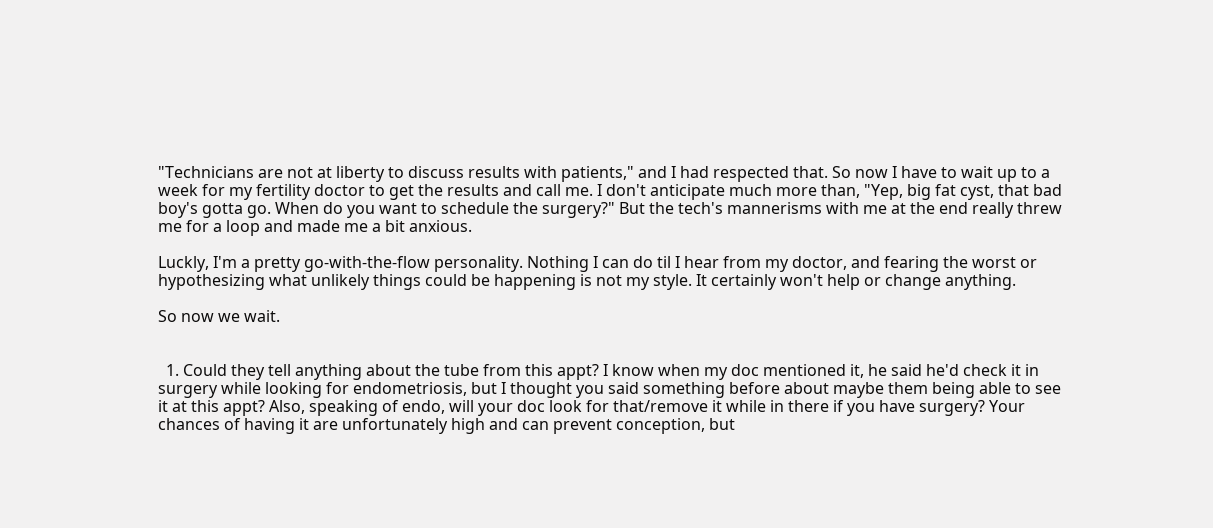"Technicians are not at liberty to discuss results with patients," and I had respected that. So now I have to wait up to a week for my fertility doctor to get the results and call me. I don't anticipate much more than, "Yep, big fat cyst, that bad boy's gotta go. When do you want to schedule the surgery?" But the tech's mannerisms with me at the end really threw me for a loop and made me a bit anxious.

Luckly, I'm a pretty go-with-the-flow personality. Nothing I can do til I hear from my doctor, and fearing the worst or hypothesizing what unlikely things could be happening is not my style. It certainly won't help or change anything.

So now we wait.


  1. Could they tell anything about the tube from this appt? I know when my doc mentioned it, he said he'd check it in surgery while looking for endometriosis, but I thought you said something before about maybe them being able to see it at this appt? Also, speaking of endo, will your doc look for that/remove it while in there if you have surgery? Your chances of having it are unfortunately high and can prevent conception, but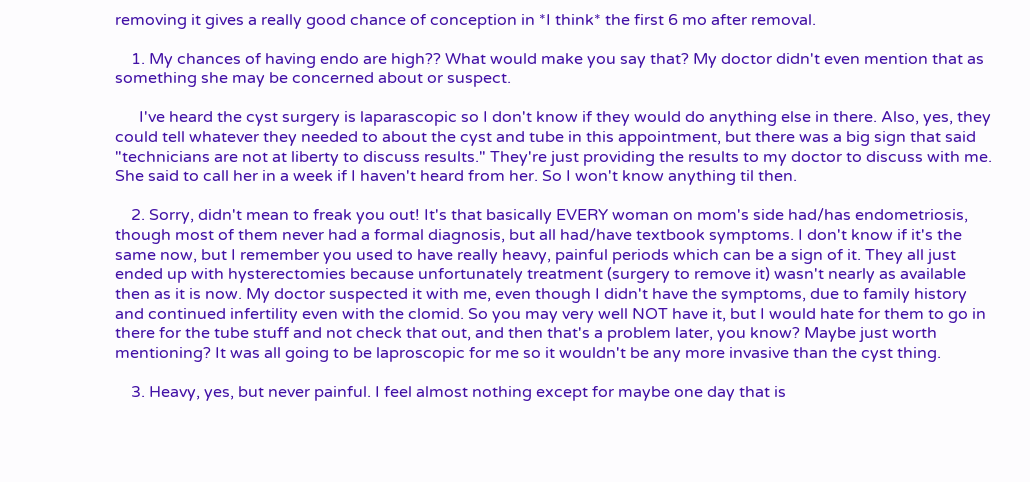removing it gives a really good chance of conception in *I think* the first 6 mo after removal.

    1. My chances of having endo are high?? What would make you say that? My doctor didn't even mention that as something she may be concerned about or suspect.

      I've heard the cyst surgery is laparascopic so I don't know if they would do anything else in there. Also, yes, they could tell whatever they needed to about the cyst and tube in this appointment, but there was a big sign that said "technicians are not at liberty to discuss results." They're just providing the results to my doctor to discuss with me. She said to call her in a week if I haven't heard from her. So I won't know anything til then.

    2. Sorry, didn't mean to freak you out! It's that basically EVERY woman on mom's side had/has endometriosis, though most of them never had a formal diagnosis, but all had/have textbook symptoms. I don't know if it's the same now, but I remember you used to have really heavy, painful periods which can be a sign of it. They all just ended up with hysterectomies because unfortunately treatment (surgery to remove it) wasn't nearly as available then as it is now. My doctor suspected it with me, even though I didn't have the symptoms, due to family history and continued infertility even with the clomid. So you may very well NOT have it, but I would hate for them to go in there for the tube stuff and not check that out, and then that's a problem later, you know? Maybe just worth mentioning? It was all going to be laproscopic for me so it wouldn't be any more invasive than the cyst thing.

    3. Heavy, yes, but never painful. I feel almost nothing except for maybe one day that is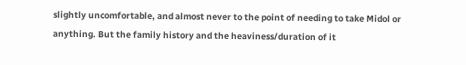slightly uncomfortable, and almost never to the point of needing to take Midol or anything. But the family history and the heaviness/duration of it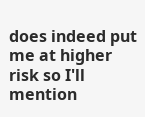does indeed put me at higher risk so I'll mention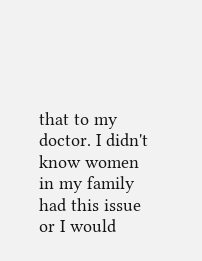that to my doctor. I didn't know women in my family had this issue or I would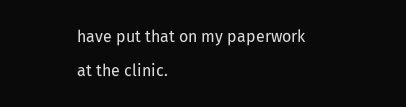have put that on my paperwork at the clinic.